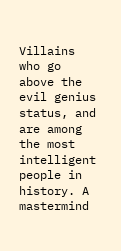Villains who go above the evil genius status, and are among the most intelligent people in history. A mastermind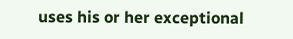uses his or her exceptional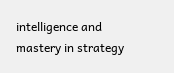intelligence and mastery in strategy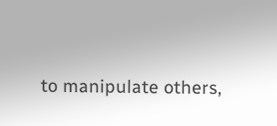to manipulate others,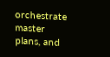orchestrate master plans, and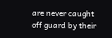are never caught off guard by their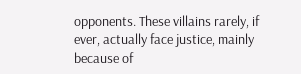opponents. These villains rarely, if ever, actually face justice, mainly because of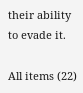their ability to evade it.

All items (22)